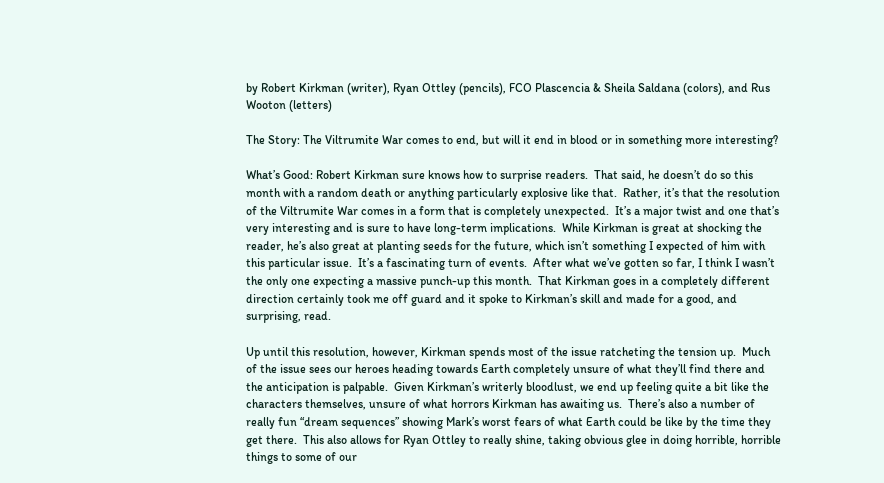by Robert Kirkman (writer), Ryan Ottley (pencils), FCO Plascencia & Sheila Saldana (colors), and Rus Wooton (letters)

The Story: The Viltrumite War comes to end, but will it end in blood or in something more interesting?

What’s Good: Robert Kirkman sure knows how to surprise readers.  That said, he doesn’t do so this month with a random death or anything particularly explosive like that.  Rather, it’s that the resolution of the Viltrumite War comes in a form that is completely unexpected.  It’s a major twist and one that’s very interesting and is sure to have long-term implications.  While Kirkman is great at shocking the reader, he’s also great at planting seeds for the future, which isn’t something I expected of him with this particular issue.  It’s a fascinating turn of events.  After what we’ve gotten so far, I think I wasn’t the only one expecting a massive punch-up this month.  That Kirkman goes in a completely different direction certainly took me off guard and it spoke to Kirkman’s skill and made for a good, and surprising, read.

Up until this resolution, however, Kirkman spends most of the issue ratcheting the tension up.  Much of the issue sees our heroes heading towards Earth completely unsure of what they’ll find there and the anticipation is palpable.  Given Kirkman’s writerly bloodlust, we end up feeling quite a bit like the characters themselves, unsure of what horrors Kirkman has awaiting us.  There’s also a number of really fun “dream sequences” showing Mark’s worst fears of what Earth could be like by the time they get there.  This also allows for Ryan Ottley to really shine, taking obvious glee in doing horrible, horrible things to some of our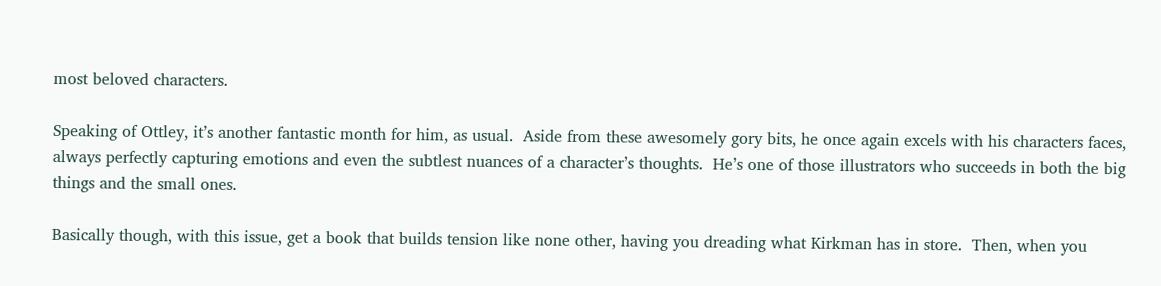most beloved characters.

Speaking of Ottley, it’s another fantastic month for him, as usual.  Aside from these awesomely gory bits, he once again excels with his characters faces, always perfectly capturing emotions and even the subtlest nuances of a character’s thoughts.  He’s one of those illustrators who succeeds in both the big things and the small ones.

Basically though, with this issue, get a book that builds tension like none other, having you dreading what Kirkman has in store.  Then, when you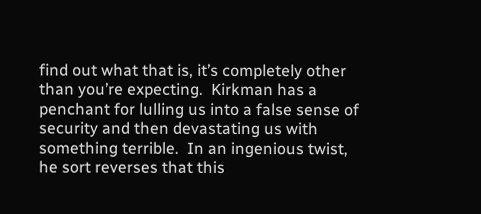find out what that is, it’s completely other than you’re expecting.  Kirkman has a penchant for lulling us into a false sense of security and then devastating us with something terrible.  In an ingenious twist, he sort reverses that this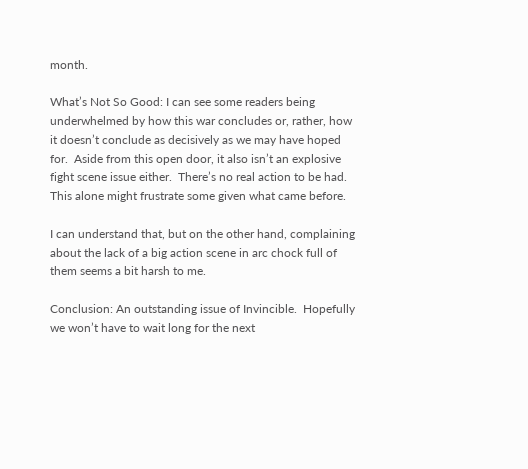month.

What’s Not So Good: I can see some readers being underwhelmed by how this war concludes or, rather, how it doesn’t conclude as decisively as we may have hoped for.  Aside from this open door, it also isn’t an explosive fight scene issue either.  There’s no real action to be had.  This alone might frustrate some given what came before.

I can understand that, but on the other hand, complaining about the lack of a big action scene in arc chock full of them seems a bit harsh to me.

Conclusion: An outstanding issue of Invincible.  Hopefully we won’t have to wait long for the next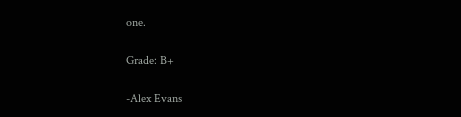one.

Grade: B+

-Alex Evans